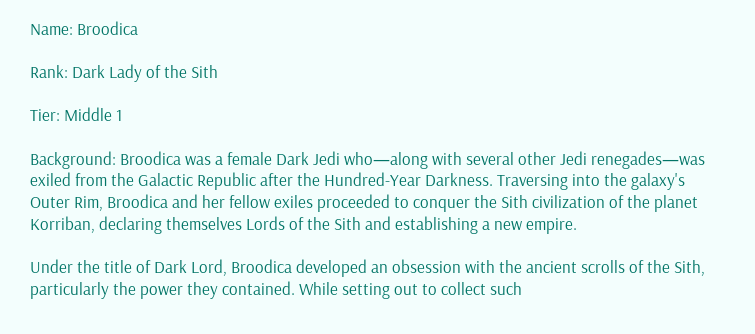Name: Broodica

Rank: Dark Lady of the Sith

Tier: Middle 1

Background: Broodica was a female Dark Jedi who—along with several other Jedi renegades—was exiled from the Galactic Republic after the Hundred-Year Darkness. Traversing into the galaxy's Outer Rim, Broodica and her fellow exiles proceeded to conquer the Sith civilization of the planet Korriban, declaring themselves Lords of the Sith and establishing a new empire.

Under the title of Dark Lord, Broodica developed an obsession with the ancient scrolls of the Sith, particularly the power they contained. While setting out to collect such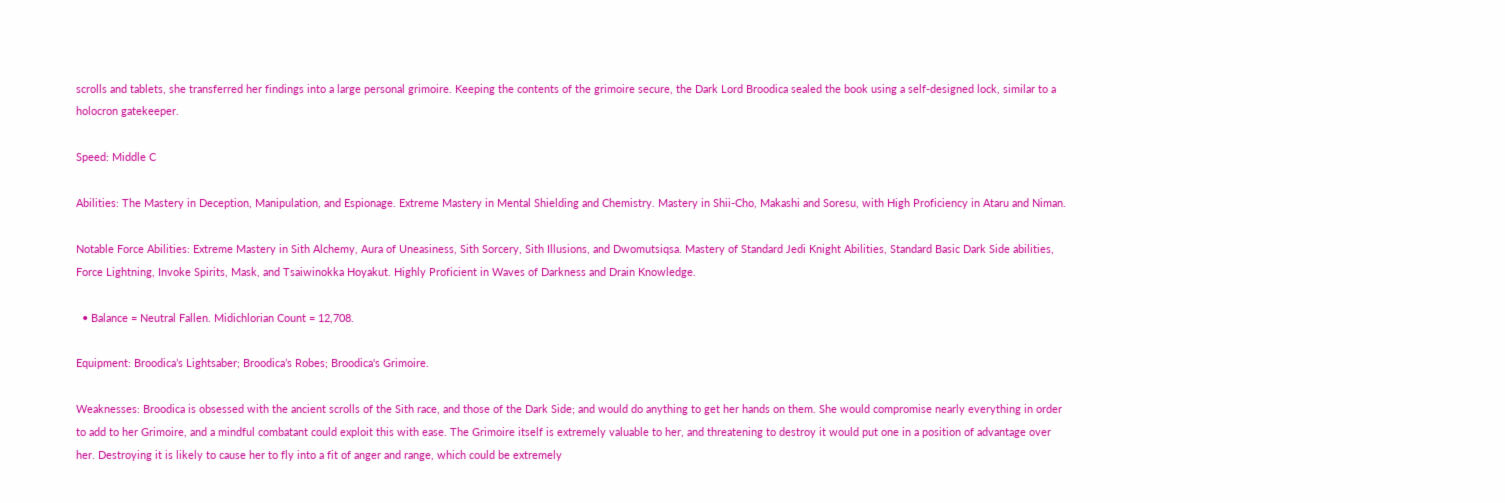scrolls and tablets, she transferred her findings into a large personal grimoire. Keeping the contents of the grimoire secure, the Dark Lord Broodica sealed the book using a self-designed lock, similar to a holocron gatekeeper.

Speed: Middle C

Abilities: The Mastery in Deception, Manipulation, and Espionage. Extreme Mastery in Mental Shielding and Chemistry. Mastery in Shii-Cho, Makashi and Soresu, with High Proficiency in Ataru and Niman.

Notable Force Abilities: Extreme Mastery in Sith Alchemy, Aura of Uneasiness, Sith Sorcery, Sith Illusions, and Dwomutsiqsa. Mastery of Standard Jedi Knight Abilities, Standard Basic Dark Side abilities, Force Lightning, Invoke Spirits, Mask, and Tsaiwinokka Hoyakut. Highly Proficient in Waves of Darkness and Drain Knowledge.

  • Balance = Neutral Fallen. Midichlorian Count = 12,708.

Equipment: Broodica’s Lightsaber; Broodica’s Robes; Broodica's Grimoire.

Weaknesses: Broodica is obsessed with the ancient scrolls of the Sith race, and those of the Dark Side; and would do anything to get her hands on them. She would compromise nearly everything in order to add to her Grimoire, and a mindful combatant could exploit this with ease. The Grimoire itself is extremely valuable to her, and threatening to destroy it would put one in a position of advantage over her. Destroying it is likely to cause her to fly into a fit of anger and range, which could be extremely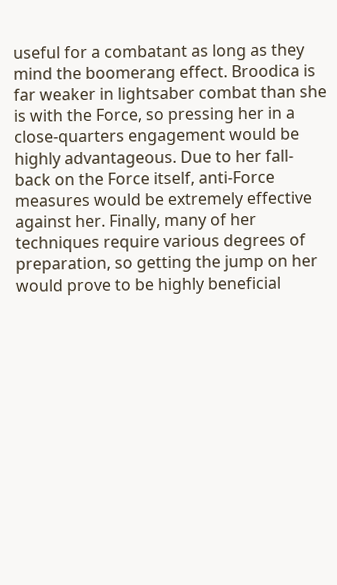useful for a combatant as long as they mind the boomerang effect. Broodica is far weaker in lightsaber combat than she is with the Force, so pressing her in a close-quarters engagement would be highly advantageous. Due to her fall-back on the Force itself, anti-Force measures would be extremely effective against her. Finally, many of her techniques require various degrees of preparation, so getting the jump on her would prove to be highly beneficial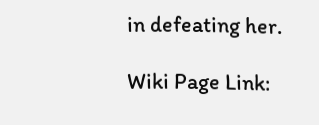in defeating her.

Wiki Page Link: